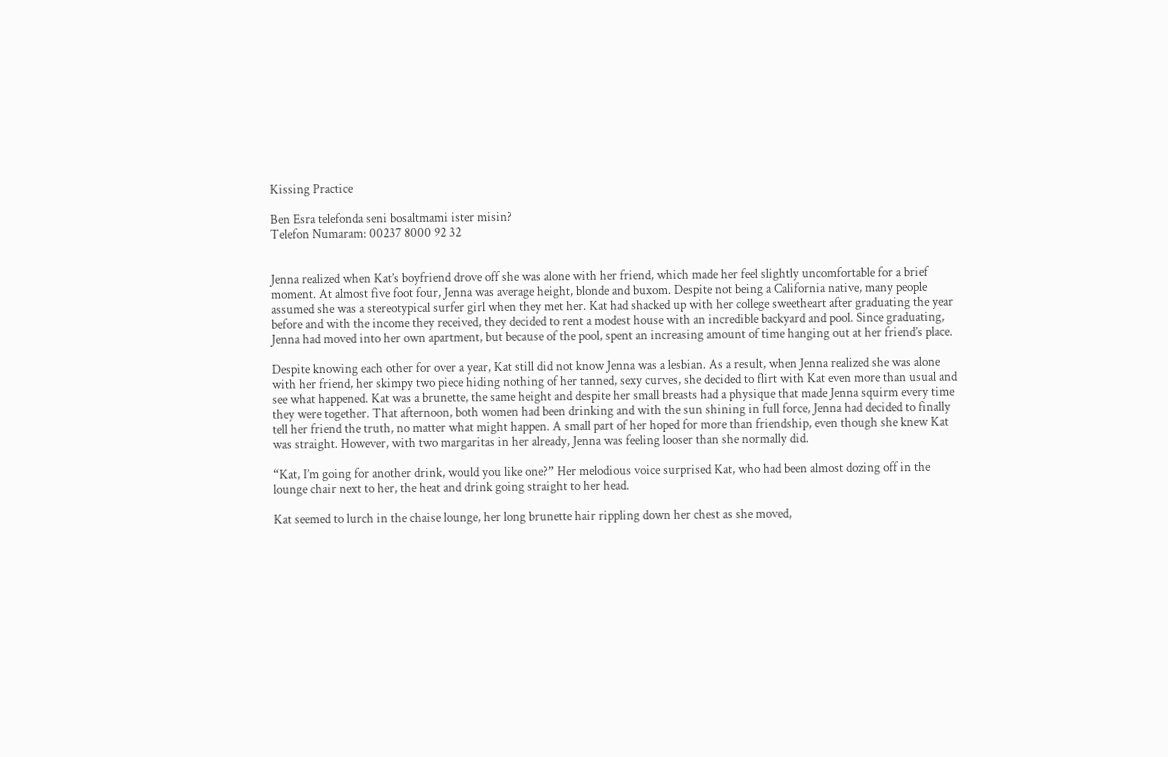Kissing Practice

Ben Esra telefonda seni bosaltmami ister misin?
Telefon Numaram: 00237 8000 92 32


Jenna realized when Kat’s boyfriend drove off she was alone with her friend, which made her feel slightly uncomfortable for a brief moment. At almost five foot four, Jenna was average height, blonde and buxom. Despite not being a California native, many people assumed she was a stereotypical surfer girl when they met her. Kat had shacked up with her college sweetheart after graduating the year before and with the income they received, they decided to rent a modest house with an incredible backyard and pool. Since graduating, Jenna had moved into her own apartment, but because of the pool, spent an increasing amount of time hanging out at her friend’s place.

Despite knowing each other for over a year, Kat still did not know Jenna was a lesbian. As a result, when Jenna realized she was alone with her friend, her skimpy two piece hiding nothing of her tanned, sexy curves, she decided to flirt with Kat even more than usual and see what happened. Kat was a brunette, the same height and despite her small breasts had a physique that made Jenna squirm every time they were together. That afternoon, both women had been drinking and with the sun shining in full force, Jenna had decided to finally tell her friend the truth, no matter what might happen. A small part of her hoped for more than friendship, even though she knew Kat was straight. However, with two margaritas in her already, Jenna was feeling looser than she normally did.

“Kat, I’m going for another drink, would you like one?” Her melodious voice surprised Kat, who had been almost dozing off in the lounge chair next to her, the heat and drink going straight to her head.

Kat seemed to lurch in the chaise lounge, her long brunette hair rippling down her chest as she moved,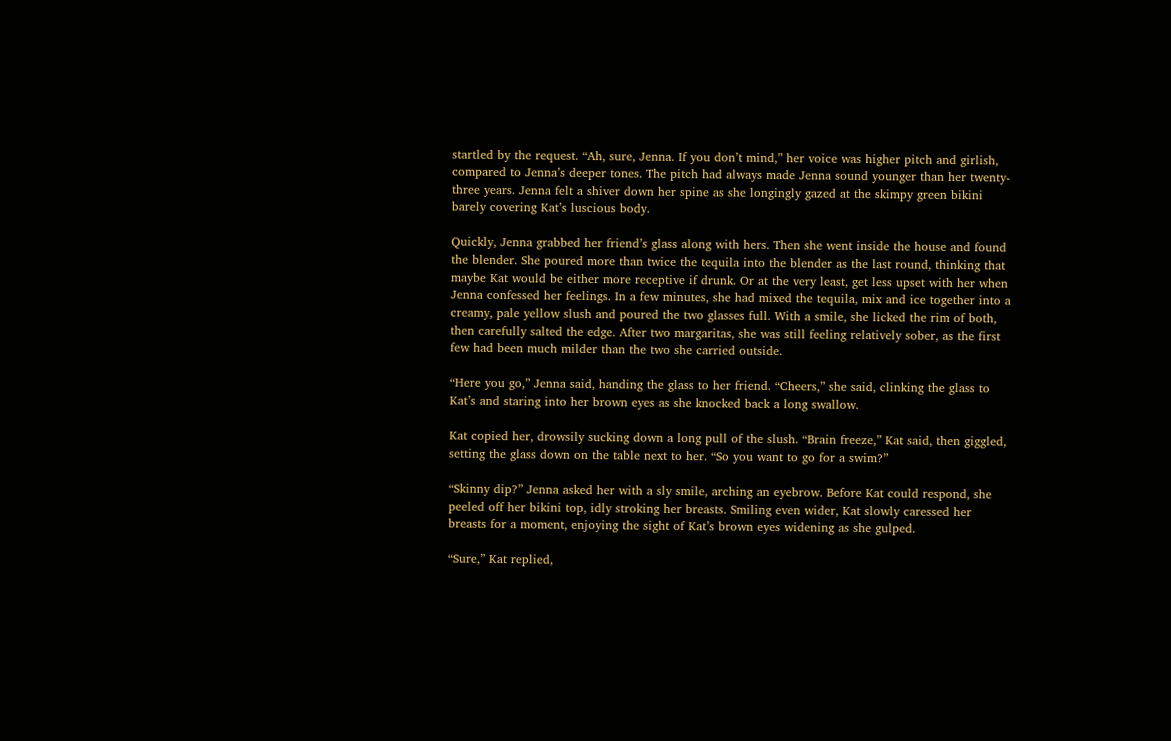startled by the request. “Ah, sure, Jenna. If you don’t mind,” her voice was higher pitch and girlish, compared to Jenna’s deeper tones. The pitch had always made Jenna sound younger than her twenty-three years. Jenna felt a shiver down her spine as she longingly gazed at the skimpy green bikini barely covering Kat’s luscious body.

Quickly, Jenna grabbed her friend’s glass along with hers. Then she went inside the house and found the blender. She poured more than twice the tequila into the blender as the last round, thinking that maybe Kat would be either more receptive if drunk. Or at the very least, get less upset with her when Jenna confessed her feelings. In a few minutes, she had mixed the tequila, mix and ice together into a creamy, pale yellow slush and poured the two glasses full. With a smile, she licked the rim of both, then carefully salted the edge. After two margaritas, she was still feeling relatively sober, as the first few had been much milder than the two she carried outside.

“Here you go,” Jenna said, handing the glass to her friend. “Cheers,” she said, clinking the glass to Kat’s and staring into her brown eyes as she knocked back a long swallow.

Kat copied her, drowsily sucking down a long pull of the slush. “Brain freeze,” Kat said, then giggled, setting the glass down on the table next to her. “So you want to go for a swim?”

“Skinny dip?” Jenna asked her with a sly smile, arching an eyebrow. Before Kat could respond, she peeled off her bikini top, idly stroking her breasts. Smiling even wider, Kat slowly caressed her breasts for a moment, enjoying the sight of Kat’s brown eyes widening as she gulped.

“Sure,” Kat replied,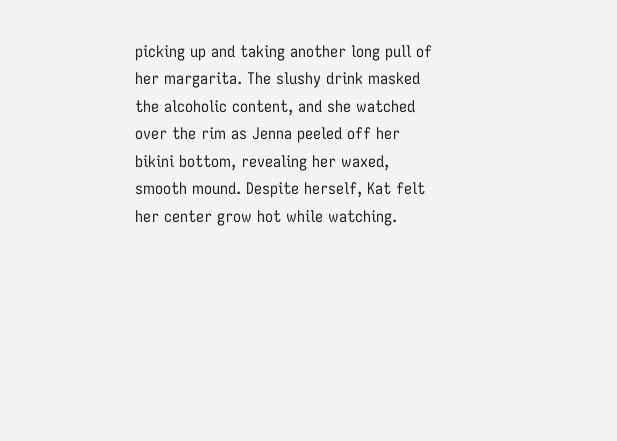picking up and taking another long pull of her margarita. The slushy drink masked the alcoholic content, and she watched over the rim as Jenna peeled off her bikini bottom, revealing her waxed, smooth mound. Despite herself, Kat felt her center grow hot while watching.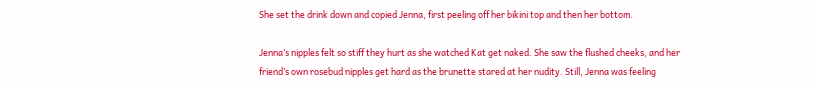She set the drink down and copied Jenna, first peeling off her bikini top and then her bottom.

Jenna’s nipples felt so stiff they hurt as she watched Kat get naked. She saw the flushed cheeks, and her friend’s own rosebud nipples get hard as the brunette stared at her nudity. Still, Jenna was feeling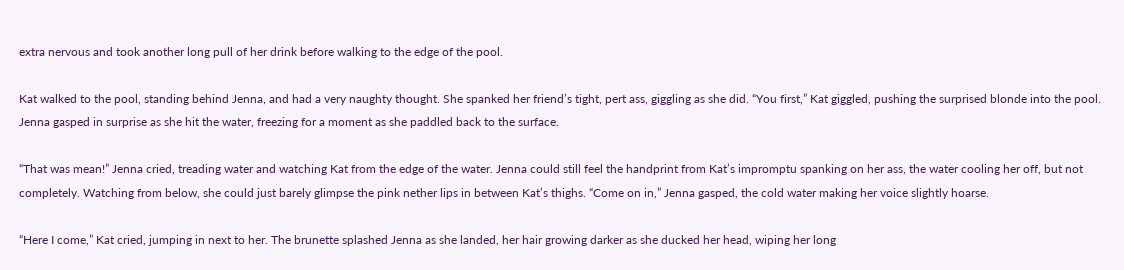extra nervous and took another long pull of her drink before walking to the edge of the pool.

Kat walked to the pool, standing behind Jenna, and had a very naughty thought. She spanked her friend’s tight, pert ass, giggling as she did. “You first,” Kat giggled, pushing the surprised blonde into the pool. Jenna gasped in surprise as she hit the water, freezing for a moment as she paddled back to the surface.

“That was mean!” Jenna cried, treading water and watching Kat from the edge of the water. Jenna could still feel the handprint from Kat’s impromptu spanking on her ass, the water cooling her off, but not completely. Watching from below, she could just barely glimpse the pink nether lips in between Kat’s thighs. “Come on in,” Jenna gasped, the cold water making her voice slightly hoarse.

“Here I come,” Kat cried, jumping in next to her. The brunette splashed Jenna as she landed, her hair growing darker as she ducked her head, wiping her long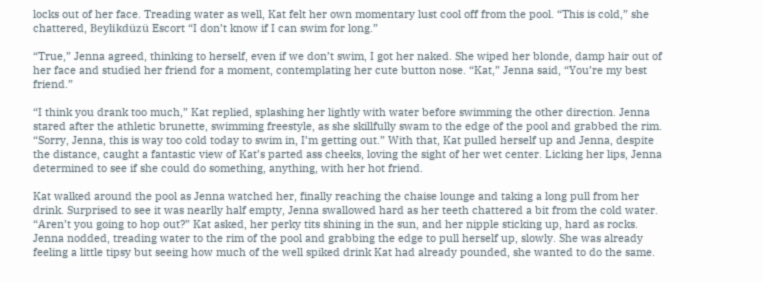locks out of her face. Treading water as well, Kat felt her own momentary lust cool off from the pool. “This is cold,” she chattered, Beylikdüzü Escort “I don’t know if I can swim for long.”

“True,” Jenna agreed, thinking to herself, even if we don’t swim, I got her naked. She wiped her blonde, damp hair out of her face and studied her friend for a moment, contemplating her cute button nose. “Kat,” Jenna said, “You’re my best friend.”

“I think you drank too much,” Kat replied, splashing her lightly with water before swimming the other direction. Jenna stared after the athletic brunette, swimming freestyle, as she skillfully swam to the edge of the pool and grabbed the rim. “Sorry, Jenna, this is way too cold today to swim in, I’m getting out.” With that, Kat pulled herself up and Jenna, despite the distance, caught a fantastic view of Kat’s parted ass cheeks, loving the sight of her wet center. Licking her lips, Jenna determined to see if she could do something, anything, with her hot friend.

Kat walked around the pool as Jenna watched her, finally reaching the chaise lounge and taking a long pull from her drink. Surprised to see it was nearlly half empty, Jenna swallowed hard as her teeth chattered a bit from the cold water. “Aren’t you going to hop out?” Kat asked, her perky tits shining in the sun, and her nipple sticking up, hard as rocks. Jenna nodded, treading water to the rim of the pool and grabbing the edge to pull herself up, slowly. She was already feeling a little tipsy but seeing how much of the well spiked drink Kat had already pounded, she wanted to do the same.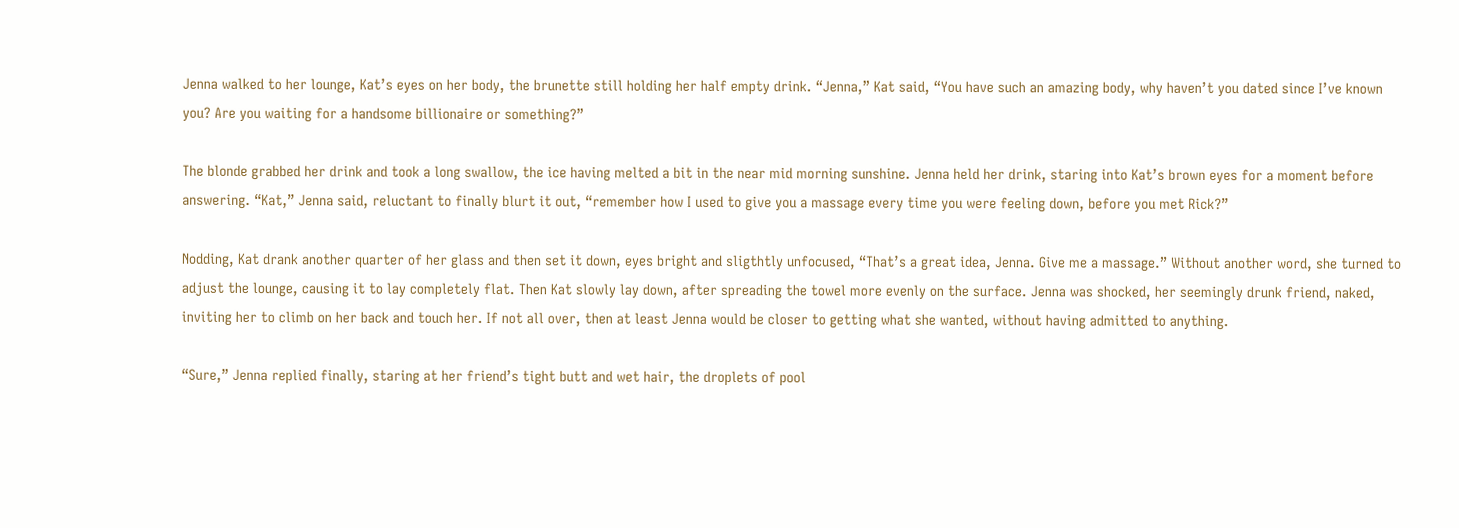Jenna walked to her lounge, Kat’s eyes on her body, the brunette still holding her half empty drink. “Jenna,” Kat said, “You have such an amazing body, why haven’t you dated since I’ve known you? Are you waiting for a handsome billionaire or something?”

The blonde grabbed her drink and took a long swallow, the ice having melted a bit in the near mid morning sunshine. Jenna held her drink, staring into Kat’s brown eyes for a moment before answering. “Kat,” Jenna said, reluctant to finally blurt it out, “remember how I used to give you a massage every time you were feeling down, before you met Rick?”

Nodding, Kat drank another quarter of her glass and then set it down, eyes bright and sligthtly unfocused, “That’s a great idea, Jenna. Give me a massage.” Without another word, she turned to adjust the lounge, causing it to lay completely flat. Then Kat slowly lay down, after spreading the towel more evenly on the surface. Jenna was shocked, her seemingly drunk friend, naked, inviting her to climb on her back and touch her. If not all over, then at least Jenna would be closer to getting what she wanted, without having admitted to anything.

“Sure,” Jenna replied finally, staring at her friend’s tight butt and wet hair, the droplets of pool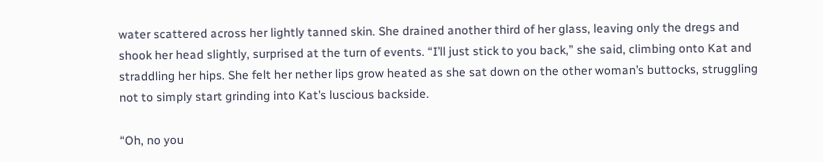water scattered across her lightly tanned skin. She drained another third of her glass, leaving only the dregs and shook her head slightly, surprised at the turn of events. “I’ll just stick to you back,” she said, climbing onto Kat and straddling her hips. She felt her nether lips grow heated as she sat down on the other woman’s buttocks, struggling not to simply start grinding into Kat’s luscious backside.

“Oh, no you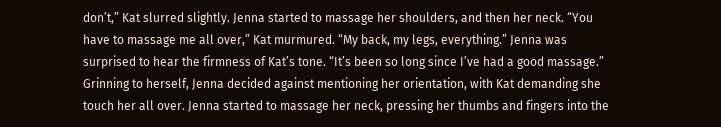don’t,” Kat slurred slightly. Jenna started to massage her shoulders, and then her neck. “You have to massage me all over,” Kat murmured. “My back, my legs, everything.” Jenna was surprised to hear the firmness of Kat’s tone. “It’s been so long since I’ve had a good massage.” Grinning to herself, Jenna decided against mentioning her orientation, with Kat demanding she touch her all over. Jenna started to massage her neck, pressing her thumbs and fingers into the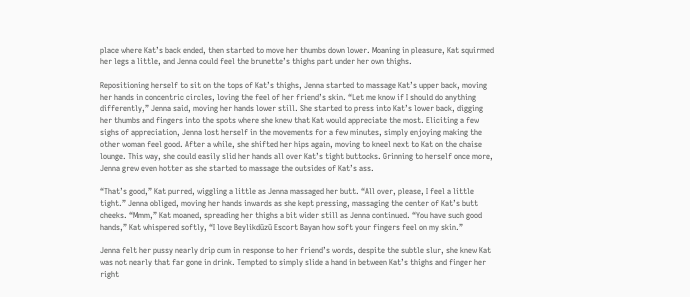place where Kat’s back ended, then started to move her thumbs down lower. Moaning in pleasure, Kat squirmed her legs a little, and Jenna could feel the brunette’s thighs part under her own thighs.

Repositioning herself to sit on the tops of Kat’s thighs, Jenna started to massage Kat’s upper back, moving her hands in concentric circles, loving the feel of her friend’s skin. “Let me know if I should do anything differently,” Jenna said, moving her hands lower still. She started to press into Kat’s lower back, digging her thumbs and fingers into the spots where she knew that Kat would appreciate the most. Eliciting a few sighs of appreciation, Jenna lost herself in the movements for a few minutes, simply enjoying making the other woman feel good. After a while, she shifted her hips again, moving to kneel next to Kat on the chaise lounge. This way, she could easily slid her hands all over Kat’s tight buttocks. Grinning to herself once more, Jenna grew even hotter as she started to massage the outsides of Kat’s ass.

“That’s good,” Kat purred, wiggling a little as Jenna massaged her butt. “All over, please, I feel a little tight.” Jenna obliged, moving her hands inwards as she kept pressing, massaging the center of Kat’s butt cheeks. “Mmm,” Kat moaned, spreading her thighs a bit wider still as Jenna continued. “You have such good hands,” Kat whispered softly, “I love Beylikdüzü Escort Bayan how soft your fingers feel on my skin.”

Jenna felt her pussy nearly drip cum in response to her friend’s words, despite the subtle slur, she knew Kat was not nearly that far gone in drink. Tempted to simply slide a hand in between Kat’s thighs and finger her right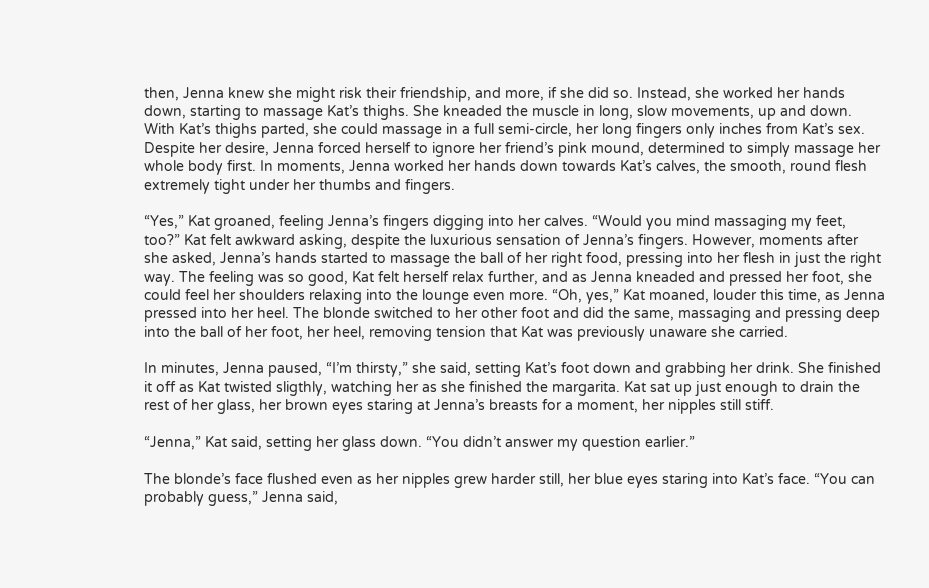then, Jenna knew she might risk their friendship, and more, if she did so. Instead, she worked her hands down, starting to massage Kat’s thighs. She kneaded the muscle in long, slow movements, up and down. With Kat’s thighs parted, she could massage in a full semi-circle, her long fingers only inches from Kat’s sex. Despite her desire, Jenna forced herself to ignore her friend’s pink mound, determined to simply massage her whole body first. In moments, Jenna worked her hands down towards Kat’s calves, the smooth, round flesh extremely tight under her thumbs and fingers.

“Yes,” Kat groaned, feeling Jenna’s fingers digging into her calves. “Would you mind massaging my feet, too?” Kat felt awkward asking, despite the luxurious sensation of Jenna’s fingers. However, moments after she asked, Jenna’s hands started to massage the ball of her right food, pressing into her flesh in just the right way. The feeling was so good, Kat felt herself relax further, and as Jenna kneaded and pressed her foot, she could feel her shoulders relaxing into the lounge even more. “Oh, yes,” Kat moaned, louder this time, as Jenna pressed into her heel. The blonde switched to her other foot and did the same, massaging and pressing deep into the ball of her foot, her heel, removing tension that Kat was previously unaware she carried.

In minutes, Jenna paused, “I’m thirsty,” she said, setting Kat’s foot down and grabbing her drink. She finished it off as Kat twisted sligthly, watching her as she finished the margarita. Kat sat up just enough to drain the rest of her glass, her brown eyes staring at Jenna’s breasts for a moment, her nipples still stiff.

“Jenna,” Kat said, setting her glass down. “You didn’t answer my question earlier.”

The blonde’s face flushed even as her nipples grew harder still, her blue eyes staring into Kat’s face. “You can probably guess,” Jenna said,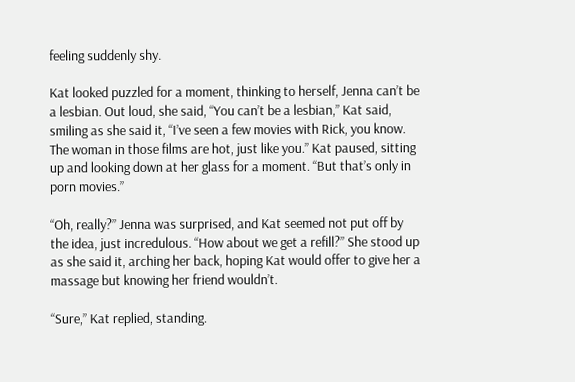feeling suddenly shy.

Kat looked puzzled for a moment, thinking to herself, Jenna can’t be a lesbian. Out loud, she said, “You can’t be a lesbian,” Kat said, smiling as she said it, “I’ve seen a few movies with Rick, you know. The woman in those films are hot, just like you.” Kat paused, sitting up and looking down at her glass for a moment. “But that’s only in porn movies.”

“Oh, really?” Jenna was surprised, and Kat seemed not put off by the idea, just incredulous. “How about we get a refill?” She stood up as she said it, arching her back, hoping Kat would offer to give her a massage but knowing her friend wouldn’t.

“Sure,” Kat replied, standing.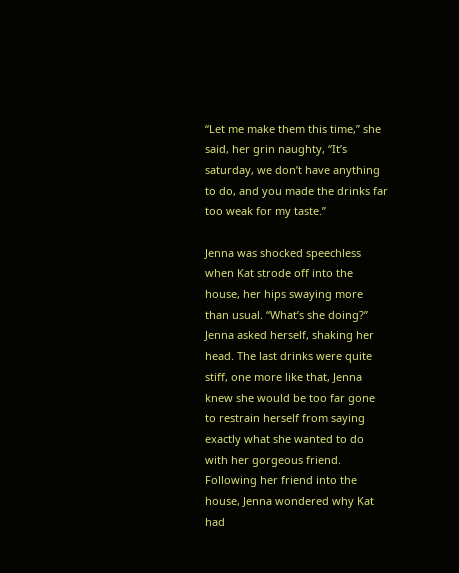“Let me make them this time,” she said, her grin naughty, “It’s saturday, we don’t have anything to do, and you made the drinks far too weak for my taste.”

Jenna was shocked speechless when Kat strode off into the house, her hips swaying more than usual. “What’s she doing?” Jenna asked herself, shaking her head. The last drinks were quite stiff, one more like that, Jenna knew she would be too far gone to restrain herself from saying exactly what she wanted to do with her gorgeous friend. Following her friend into the house, Jenna wondered why Kat had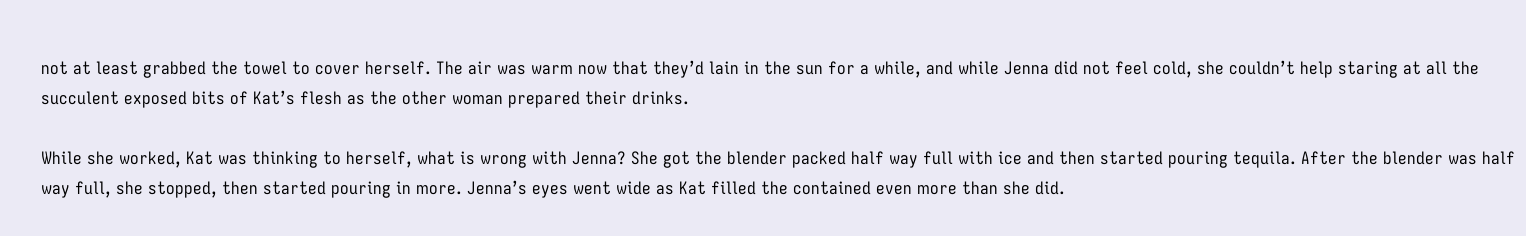not at least grabbed the towel to cover herself. The air was warm now that they’d lain in the sun for a while, and while Jenna did not feel cold, she couldn’t help staring at all the succulent exposed bits of Kat’s flesh as the other woman prepared their drinks.

While she worked, Kat was thinking to herself, what is wrong with Jenna? She got the blender packed half way full with ice and then started pouring tequila. After the blender was half way full, she stopped, then started pouring in more. Jenna’s eyes went wide as Kat filled the contained even more than she did.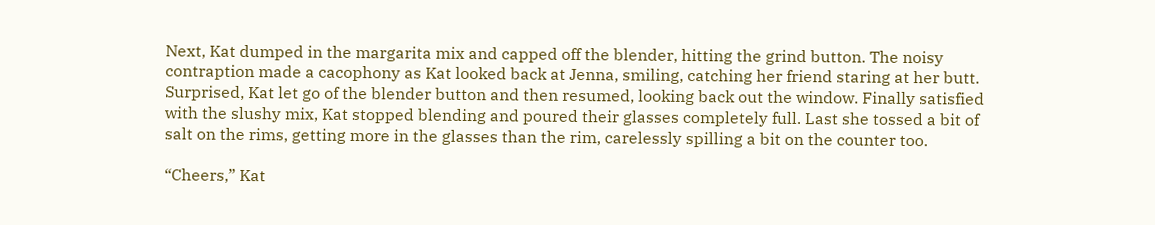Next, Kat dumped in the margarita mix and capped off the blender, hitting the grind button. The noisy contraption made a cacophony as Kat looked back at Jenna, smiling, catching her friend staring at her butt. Surprised, Kat let go of the blender button and then resumed, looking back out the window. Finally satisfied with the slushy mix, Kat stopped blending and poured their glasses completely full. Last she tossed a bit of salt on the rims, getting more in the glasses than the rim, carelessly spilling a bit on the counter too.

“Cheers,” Kat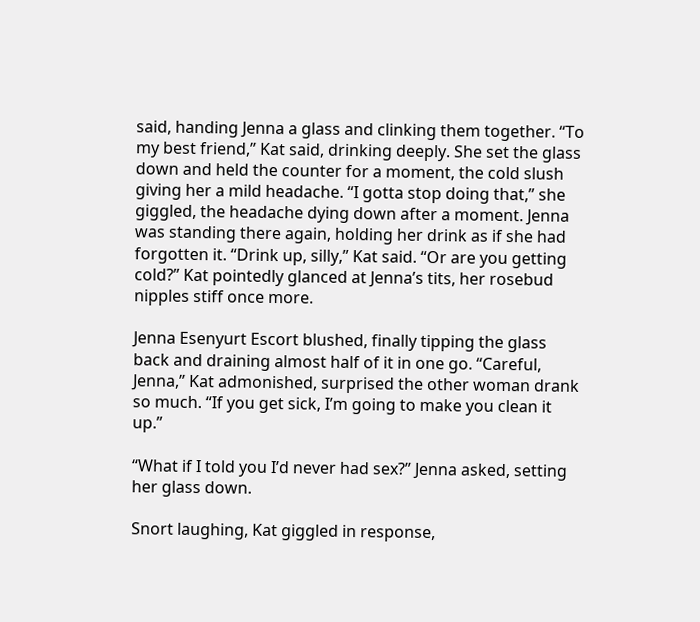said, handing Jenna a glass and clinking them together. “To my best friend,” Kat said, drinking deeply. She set the glass down and held the counter for a moment, the cold slush giving her a mild headache. “I gotta stop doing that,” she giggled, the headache dying down after a moment. Jenna was standing there again, holding her drink as if she had forgotten it. “Drink up, silly,” Kat said. “Or are you getting cold?” Kat pointedly glanced at Jenna’s tits, her rosebud nipples stiff once more.

Jenna Esenyurt Escort blushed, finally tipping the glass back and draining almost half of it in one go. “Careful, Jenna,” Kat admonished, surprised the other woman drank so much. “If you get sick, I’m going to make you clean it up.”

“What if I told you I’d never had sex?” Jenna asked, setting her glass down.

Snort laughing, Kat giggled in response,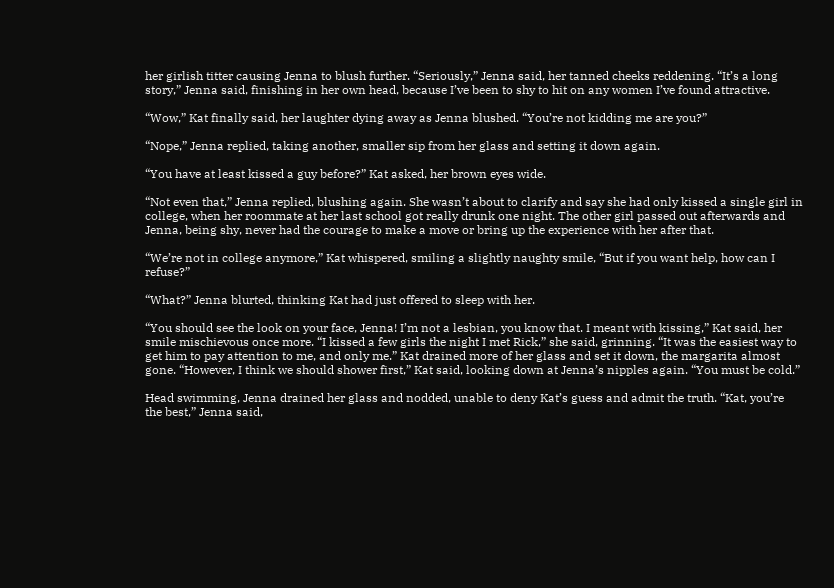her girlish titter causing Jenna to blush further. “Seriously,” Jenna said, her tanned cheeks reddening. “It’s a long story,” Jenna said, finishing in her own head, because I’ve been to shy to hit on any women I’ve found attractive.

“Wow,” Kat finally said, her laughter dying away as Jenna blushed. “You’re not kidding me are you?”

“Nope,” Jenna replied, taking another, smaller sip from her glass and setting it down again.

“You have at least kissed a guy before?” Kat asked, her brown eyes wide.

“Not even that,” Jenna replied, blushing again. She wasn’t about to clarify and say she had only kissed a single girl in college, when her roommate at her last school got really drunk one night. The other girl passed out afterwards and Jenna, being shy, never had the courage to make a move or bring up the experience with her after that.

“We’re not in college anymore,” Kat whispered, smiling a slightly naughty smile, “But if you want help, how can I refuse?”

“What?” Jenna blurted, thinking Kat had just offered to sleep with her.

“You should see the look on your face, Jenna! I’m not a lesbian, you know that. I meant with kissing,” Kat said, her smile mischievous once more. “I kissed a few girls the night I met Rick,” she said, grinning. “It was the easiest way to get him to pay attention to me, and only me.” Kat drained more of her glass and set it down, the margarita almost gone. “However, I think we should shower first,” Kat said, looking down at Jenna’s nipples again. “You must be cold.”

Head swimming, Jenna drained her glass and nodded, unable to deny Kat’s guess and admit the truth. “Kat, you’re the best,” Jenna said,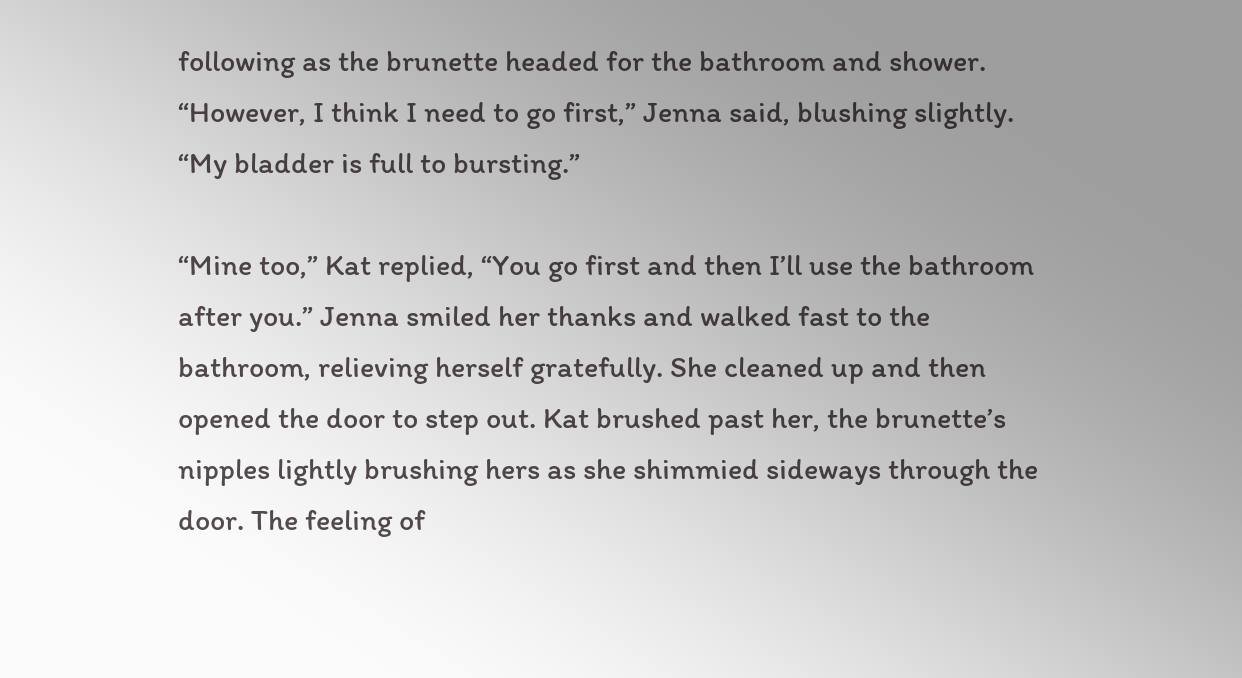following as the brunette headed for the bathroom and shower. “However, I think I need to go first,” Jenna said, blushing slightly. “My bladder is full to bursting.”

“Mine too,” Kat replied, “You go first and then I’ll use the bathroom after you.” Jenna smiled her thanks and walked fast to the bathroom, relieving herself gratefully. She cleaned up and then opened the door to step out. Kat brushed past her, the brunette’s nipples lightly brushing hers as she shimmied sideways through the door. The feeling of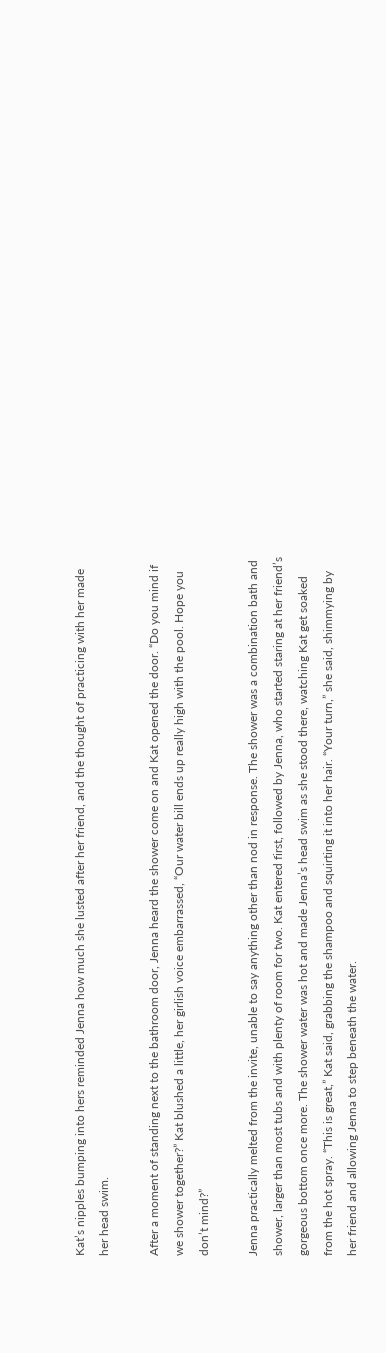Kat’s nipples bumping into hers reminded Jenna how much she lusted after her friend, and the thought of practicing with her made her head swim.

After a moment of standing next to the bathroom door, Jenna heard the shower come on and Kat opened the door. “Do you mind if we shower together?” Kat blushed a little, her girlish voice embarrassed, “Our water bill ends up really high with the pool. Hope you don’t mind?”

Jenna practically melted from the invite, unable to say anything other than nod in response. The shower was a combination bath and shower, larger than most tubs and with plenty of room for two. Kat entered first, followed by Jenna, who started staring at her friend’s gorgeous bottom once more. The shower water was hot and made Jenna’s head swim as she stood there, watching Kat get soaked from the hot spray. “This is great,” Kat said, grabbing the shampoo and squirting it into her hair. “Your turn,” she said, shimmying by her friend and allowing Jenna to step beneath the water.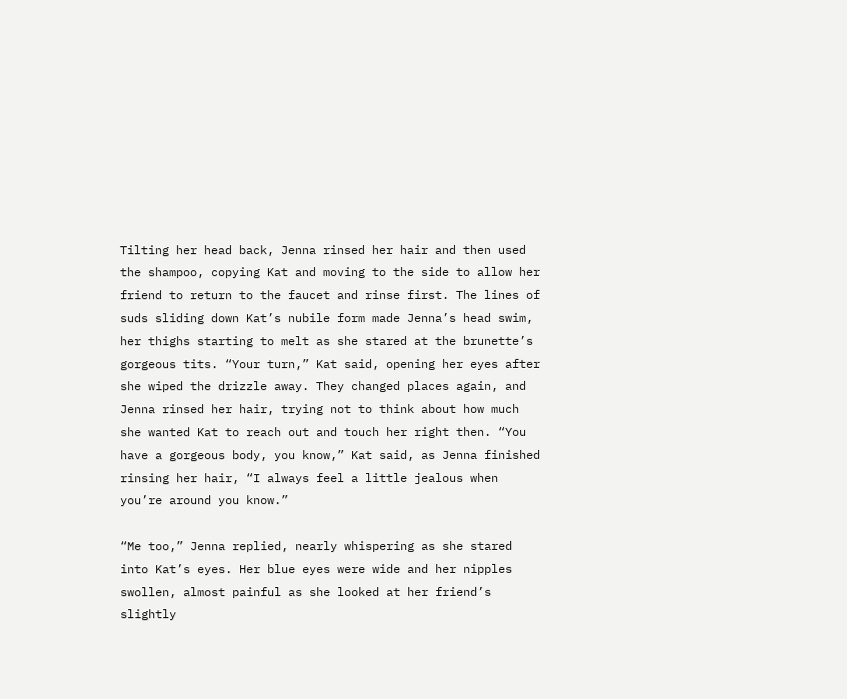Tilting her head back, Jenna rinsed her hair and then used the shampoo, copying Kat and moving to the side to allow her friend to return to the faucet and rinse first. The lines of suds sliding down Kat’s nubile form made Jenna’s head swim, her thighs starting to melt as she stared at the brunette’s gorgeous tits. “Your turn,” Kat said, opening her eyes after she wiped the drizzle away. They changed places again, and Jenna rinsed her hair, trying not to think about how much she wanted Kat to reach out and touch her right then. “You have a gorgeous body, you know,” Kat said, as Jenna finished rinsing her hair, “I always feel a little jealous when you’re around you know.”

“Me too,” Jenna replied, nearly whispering as she stared into Kat’s eyes. Her blue eyes were wide and her nipples swollen, almost painful as she looked at her friend’s slightly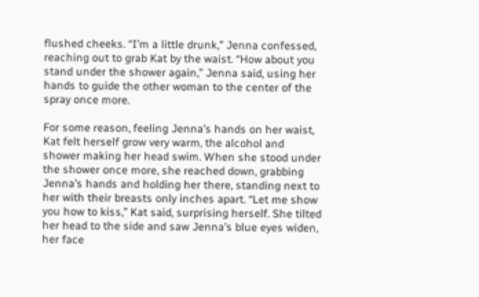flushed cheeks. “I’m a little drunk,” Jenna confessed, reaching out to grab Kat by the waist. “How about you stand under the shower again,” Jenna said, using her hands to guide the other woman to the center of the spray once more.

For some reason, feeling Jenna’s hands on her waist, Kat felt herself grow very warm, the alcohol and shower making her head swim. When she stood under the shower once more, she reached down, grabbing Jenna’s hands and holding her there, standing next to her with their breasts only inches apart. “Let me show you how to kiss,” Kat said, surprising herself. She tilted her head to the side and saw Jenna’s blue eyes widen, her face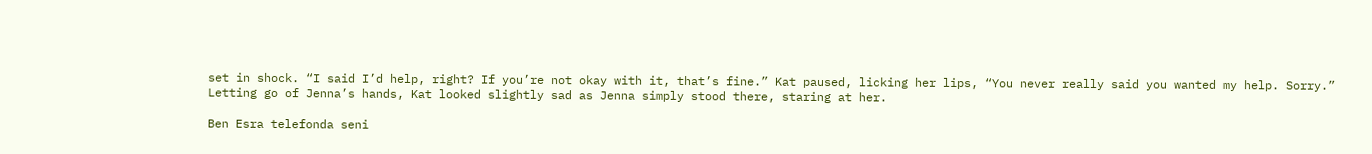set in shock. “I said I’d help, right? If you’re not okay with it, that’s fine.” Kat paused, licking her lips, “You never really said you wanted my help. Sorry.” Letting go of Jenna’s hands, Kat looked slightly sad as Jenna simply stood there, staring at her.

Ben Esra telefonda seni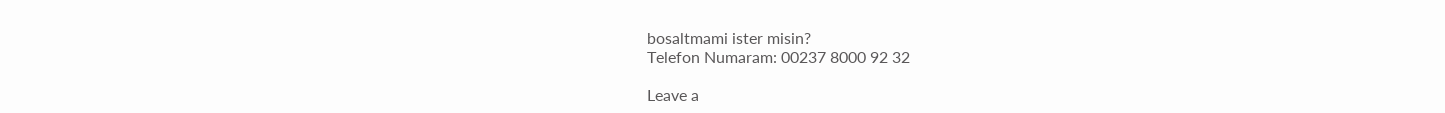bosaltmami ister misin?
Telefon Numaram: 00237 8000 92 32

Leave a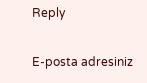Reply

E-posta adresiniz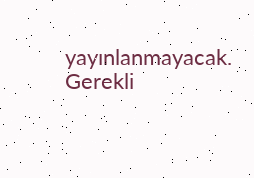yayınlanmayacak. Gerekli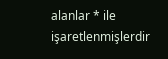alanlar * ile işaretlenmişlerdir